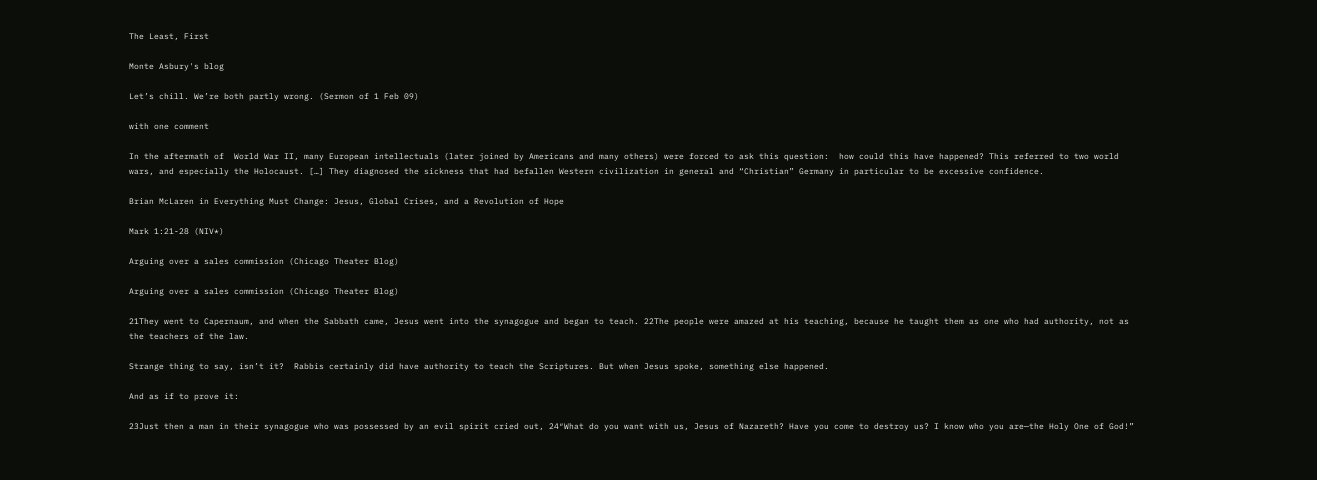The Least, First

Monte Asbury's blog

Let’s chill. We’re both partly wrong. (Sermon of 1 Feb 09)

with one comment

In the aftermath of  World War II, many European intellectuals (later joined by Americans and many others) were forced to ask this question:  how could this have happened? This referred to two world wars, and especially the Holocaust. […] They diagnosed the sickness that had befallen Western civilization in general and “Christian” Germany in particular to be excessive confidence.

Brian McLaren in Everything Must Change: Jesus, Global Crises, and a Revolution of Hope

Mark 1:21-28 (NIV*)

Arguing over a sales commission (Chicago Theater Blog)

Arguing over a sales commission (Chicago Theater Blog)

21They went to Capernaum, and when the Sabbath came, Jesus went into the synagogue and began to teach. 22The people were amazed at his teaching, because he taught them as one who had authority, not as the teachers of the law.

Strange thing to say, isn’t it?  Rabbis certainly did have authority to teach the Scriptures. But when Jesus spoke, something else happened.

And as if to prove it:

23Just then a man in their synagogue who was possessed by an evil spirit cried out, 24″What do you want with us, Jesus of Nazareth? Have you come to destroy us? I know who you are—the Holy One of God!”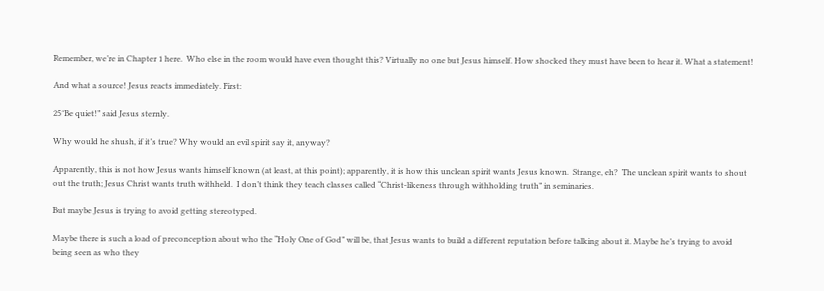Remember, we’re in Chapter 1 here.  Who else in the room would have even thought this? Virtually no one but Jesus himself. How shocked they must have been to hear it. What a statement!

And what a source! Jesus reacts immediately. First:

25″Be quiet!” said Jesus sternly.

Why would he shush, if it’s true? Why would an evil spirit say it, anyway?

Apparently, this is not how Jesus wants himself known (at least, at this point); apparently, it is how this unclean spirit wants Jesus known.  Strange, eh?  The unclean spirit wants to shout out the truth; Jesus Christ wants truth withheld.  I don’t think they teach classes called “Christ-likeness through withholding truth” in seminaries.

But maybe Jesus is trying to avoid getting stereotyped.

Maybe there is such a load of preconception about who the “Holy One of God” will be, that Jesus wants to build a different reputation before talking about it. Maybe he’s trying to avoid being seen as who they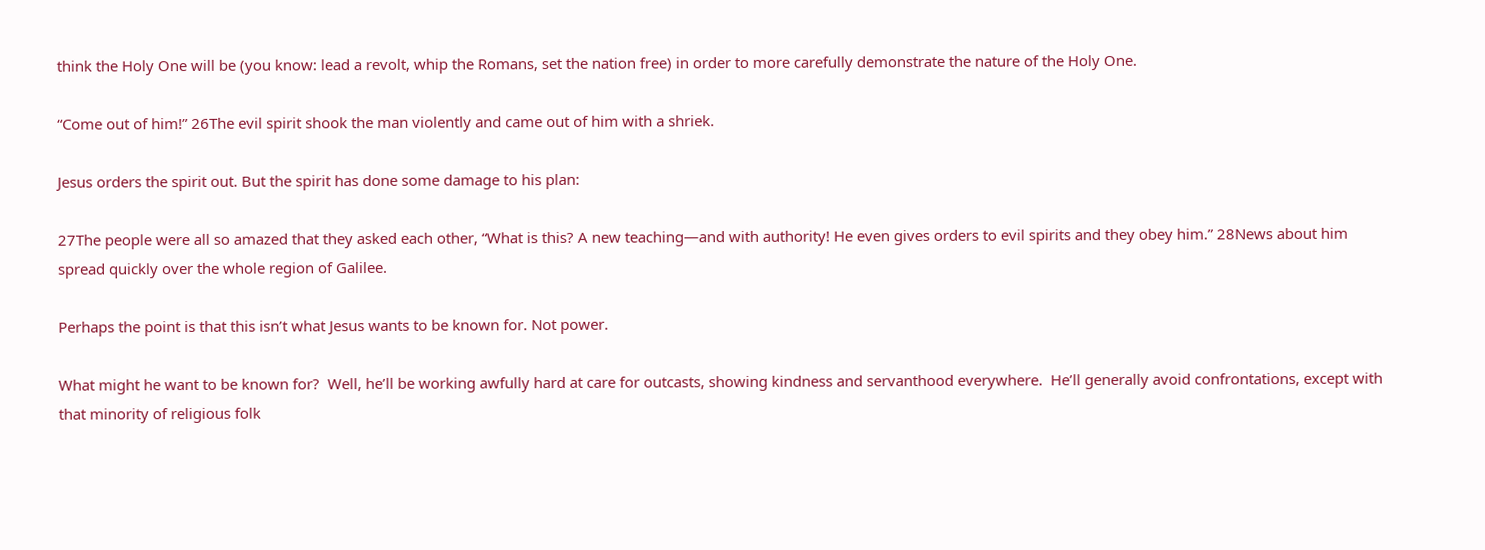think the Holy One will be (you know: lead a revolt, whip the Romans, set the nation free) in order to more carefully demonstrate the nature of the Holy One.

“Come out of him!” 26The evil spirit shook the man violently and came out of him with a shriek.

Jesus orders the spirit out. But the spirit has done some damage to his plan:

27The people were all so amazed that they asked each other, “What is this? A new teaching—and with authority! He even gives orders to evil spirits and they obey him.” 28News about him spread quickly over the whole region of Galilee.

Perhaps the point is that this isn’t what Jesus wants to be known for. Not power.

What might he want to be known for?  Well, he’ll be working awfully hard at care for outcasts, showing kindness and servanthood everywhere.  He’ll generally avoid confrontations, except with that minority of religious folk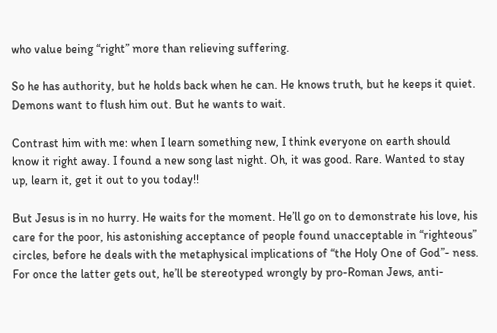who value being “right” more than relieving suffering.

So he has authority, but he holds back when he can. He knows truth, but he keeps it quiet. Demons want to flush him out. But he wants to wait.

Contrast him with me: when I learn something new, I think everyone on earth should know it right away. I found a new song last night. Oh, it was good. Rare. Wanted to stay up, learn it, get it out to you today!!

But Jesus is in no hurry. He waits for the moment. He’ll go on to demonstrate his love, his care for the poor, his astonishing acceptance of people found unacceptable in “righteous” circles, before he deals with the metaphysical implications of “the Holy One of God”- ness.  For once the latter gets out, he’ll be stereotyped wrongly by pro-Roman Jews, anti-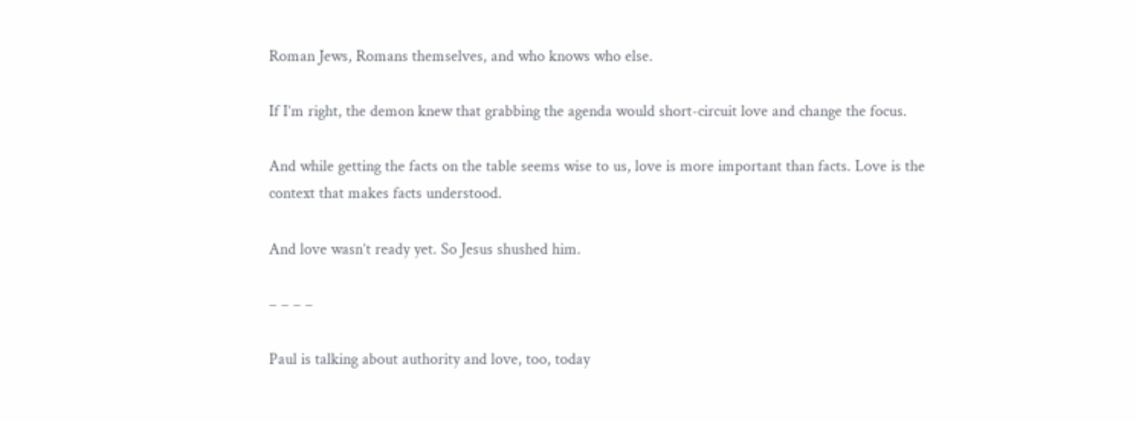Roman Jews, Romans themselves, and who knows who else.

If I’m right, the demon knew that grabbing the agenda would short-circuit love and change the focus.

And while getting the facts on the table seems wise to us, love is more important than facts. Love is the context that makes facts understood.

And love wasn’t ready yet. So Jesus shushed him.

– – – –

Paul is talking about authority and love, too, today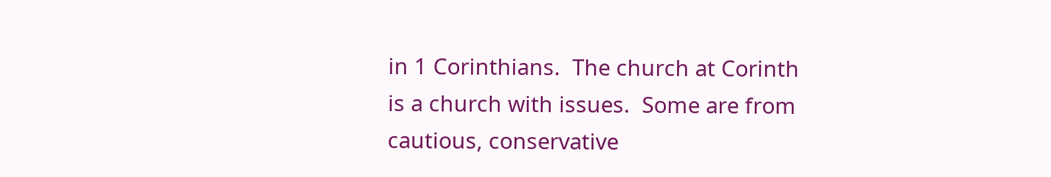in 1 Corinthians.  The church at Corinth is a church with issues.  Some are from cautious, conservative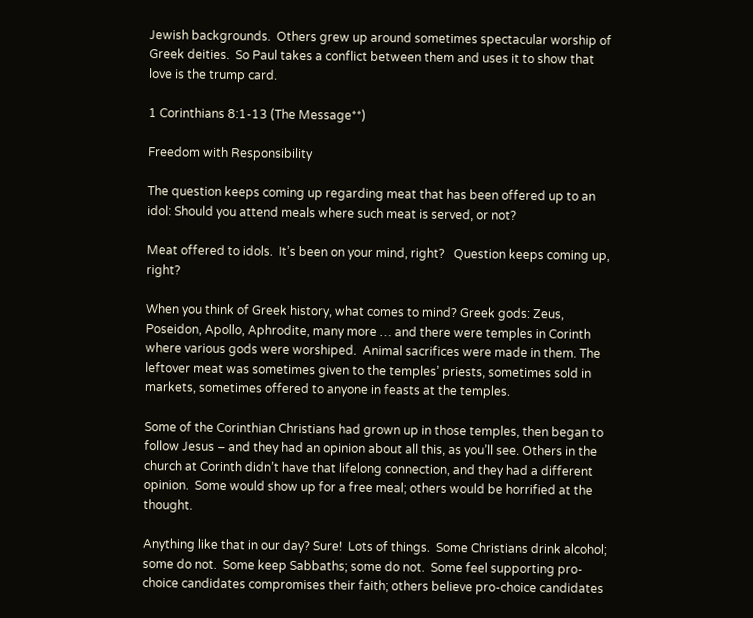Jewish backgrounds.  Others grew up around sometimes spectacular worship of Greek deities.  So Paul takes a conflict between them and uses it to show that love is the trump card.

1 Corinthians 8:1-13 (The Message**)

Freedom with Responsibility

The question keeps coming up regarding meat that has been offered up to an idol: Should you attend meals where such meat is served, or not?

Meat offered to idols.  It’s been on your mind, right?   Question keeps coming up, right?

When you think of Greek history, what comes to mind? Greek gods: Zeus, Poseidon, Apollo, Aphrodite, many more … and there were temples in Corinth where various gods were worshiped.  Animal sacrifices were made in them. The leftover meat was sometimes given to the temples’ priests, sometimes sold in markets, sometimes offered to anyone in feasts at the temples.

Some of the Corinthian Christians had grown up in those temples, then began to follow Jesus – and they had an opinion about all this, as you’ll see. Others in the church at Corinth didn’t have that lifelong connection, and they had a different opinion.  Some would show up for a free meal; others would be horrified at the thought.

Anything like that in our day? Sure!  Lots of things.  Some Christians drink alcohol; some do not.  Some keep Sabbaths; some do not.  Some feel supporting pro-choice candidates compromises their faith; others believe pro-choice candidates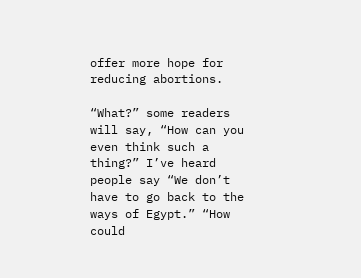offer more hope for reducing abortions.

“What?” some readers will say, “How can you even think such a thing?” I’ve heard people say “We don’t have to go back to the ways of Egypt.” “How could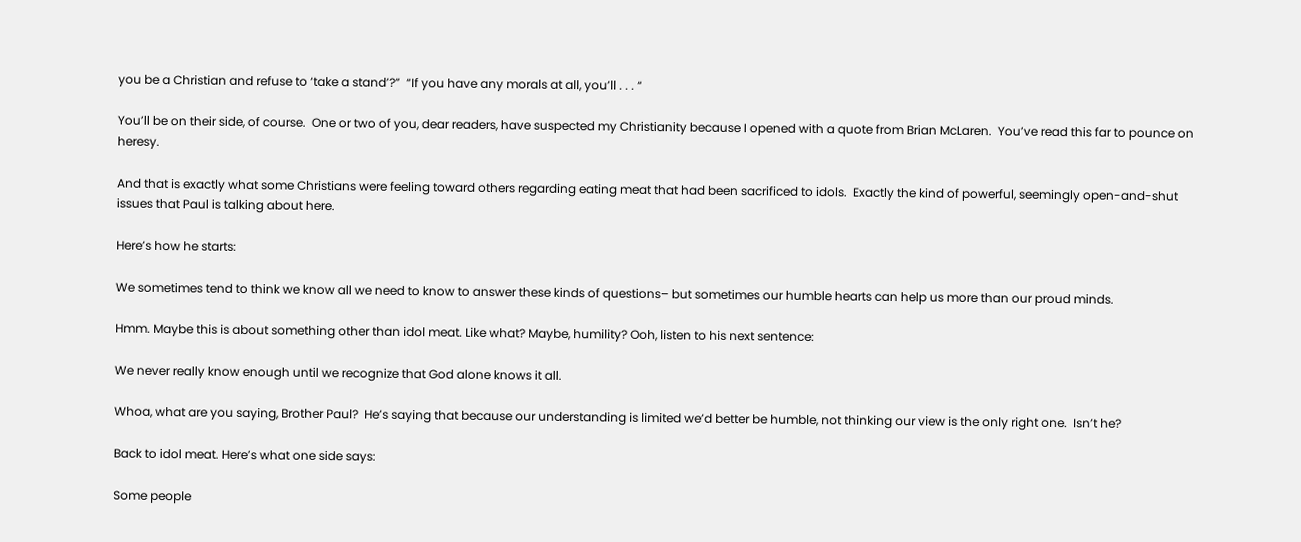you be a Christian and refuse to ‘take a stand’?”  “If you have any morals at all, you’ll . . . “

You’ll be on their side, of course.  One or two of you, dear readers, have suspected my Christianity because I opened with a quote from Brian McLaren.  You’ve read this far to pounce on heresy.

And that is exactly what some Christians were feeling toward others regarding eating meat that had been sacrificed to idols.  Exactly the kind of powerful, seemingly open-and-shut issues that Paul is talking about here.

Here’s how he starts:

We sometimes tend to think we know all we need to know to answer these kinds of questions– but sometimes our humble hearts can help us more than our proud minds.

Hmm. Maybe this is about something other than idol meat. Like what? Maybe, humility? Ooh, listen to his next sentence:

We never really know enough until we recognize that God alone knows it all.

Whoa, what are you saying, Brother Paul?  He’s saying that because our understanding is limited we’d better be humble, not thinking our view is the only right one.  Isn’t he?

Back to idol meat. Here’s what one side says:

Some people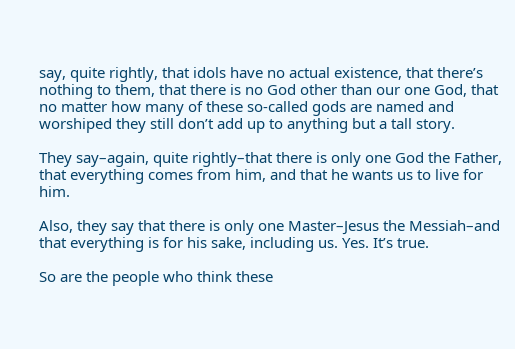say, quite rightly, that idols have no actual existence, that there’s nothing to them, that there is no God other than our one God, that no matter how many of these so-called gods are named and worshiped they still don’t add up to anything but a tall story.

They say–again, quite rightly–that there is only one God the Father, that everything comes from him, and that he wants us to live for him.

Also, they say that there is only one Master–Jesus the Messiah–and that everything is for his sake, including us. Yes. It’s true.

So are the people who think these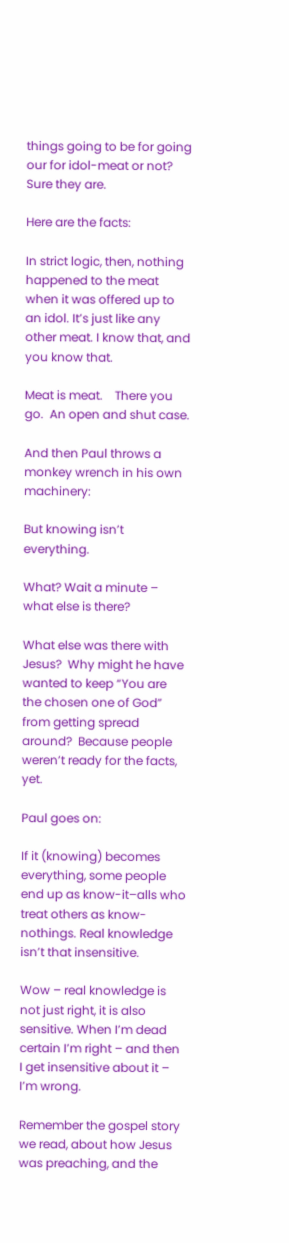things going to be for going our for idol-meat or not?  Sure they are.

Here are the facts:

In strict logic, then, nothing happened to the meat when it was offered up to an idol. It’s just like any other meat. I know that, and you know that.

Meat is meat.    There you go.  An open and shut case.

And then Paul throws a monkey wrench in his own machinery:

But knowing isn’t everything.

What? Wait a minute – what else is there?

What else was there with Jesus?  Why might he have wanted to keep “You are the chosen one of God” from getting spread around?  Because people weren’t ready for the facts, yet.

Paul goes on:

If it (knowing) becomes everything, some people end up as know-it–alls who treat others as know-nothings. Real knowledge isn’t that insensitive.

Wow – real knowledge is not just right, it is also sensitive. When I’m dead certain I’m right – and then I get insensitive about it – I’m wrong.

Remember the gospel story we read, about how Jesus was preaching, and the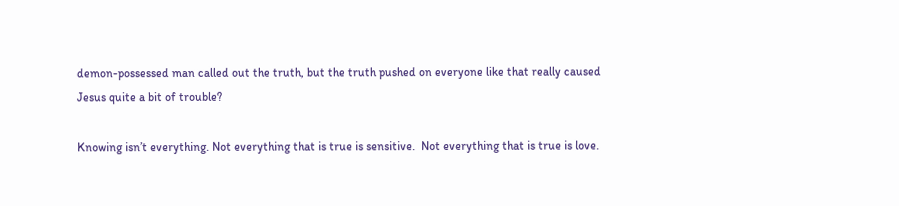demon-possessed man called out the truth, but the truth pushed on everyone like that really caused Jesus quite a bit of trouble?

Knowing isn’t everything. Not everything that is true is sensitive.  Not everything that is true is love.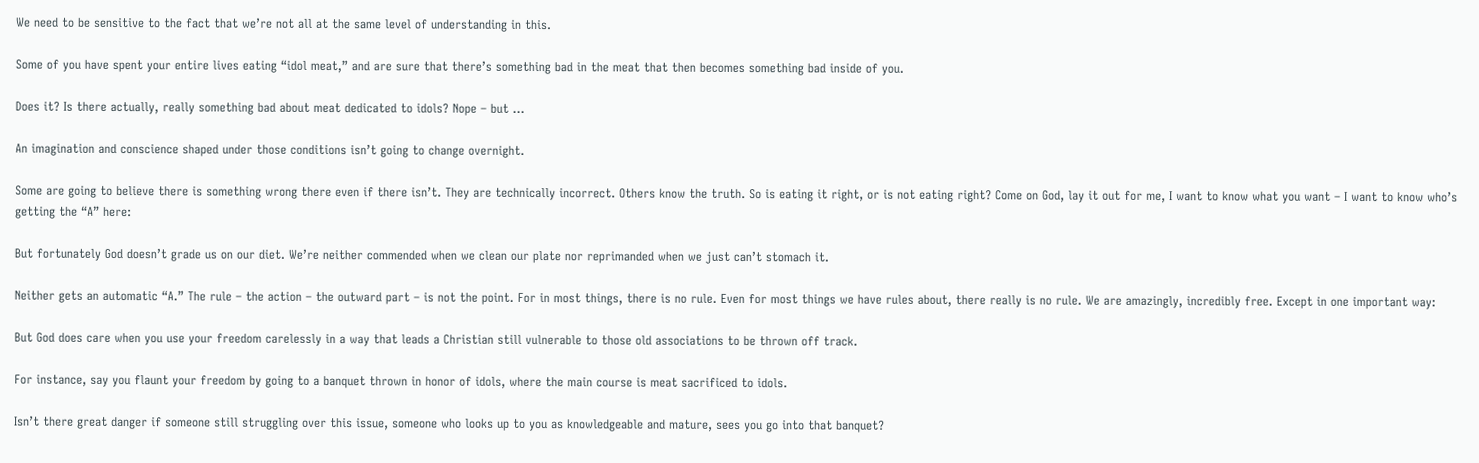We need to be sensitive to the fact that we’re not all at the same level of understanding in this.

Some of you have spent your entire lives eating “idol meat,” and are sure that there’s something bad in the meat that then becomes something bad inside of you.

Does it? Is there actually, really something bad about meat dedicated to idols? Nope – but …

An imagination and conscience shaped under those conditions isn’t going to change overnight.

Some are going to believe there is something wrong there even if there isn’t. They are technically incorrect. Others know the truth. So is eating it right, or is not eating right? Come on God, lay it out for me, I want to know what you want – I want to know who’s getting the “A” here:

But fortunately God doesn’t grade us on our diet. We’re neither commended when we clean our plate nor reprimanded when we just can’t stomach it.

Neither gets an automatic “A.” The rule – the action – the outward part – is not the point. For in most things, there is no rule. Even for most things we have rules about, there really is no rule. We are amazingly, incredibly free. Except in one important way:

But God does care when you use your freedom carelessly in a way that leads a Christian still vulnerable to those old associations to be thrown off track.

For instance, say you flaunt your freedom by going to a banquet thrown in honor of idols, where the main course is meat sacrificed to idols.

Isn’t there great danger if someone still struggling over this issue, someone who looks up to you as knowledgeable and mature, sees you go into that banquet?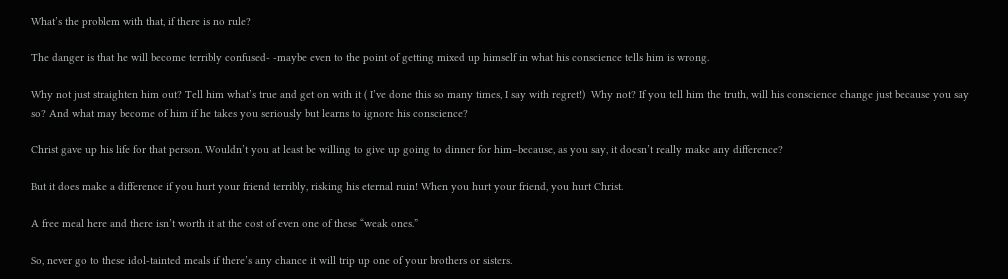What’s the problem with that, if there is no rule?

The danger is that he will become terribly confused- -maybe even to the point of getting mixed up himself in what his conscience tells him is wrong.

Why not just straighten him out? Tell him what’s true and get on with it ( I’ve done this so many times, I say with regret!)  Why not? If you tell him the truth, will his conscience change just because you say so? And what may become of him if he takes you seriously but learns to ignore his conscience?

Christ gave up his life for that person. Wouldn’t you at least be willing to give up going to dinner for him–because, as you say, it doesn’t really make any difference?

But it does make a difference if you hurt your friend terribly, risking his eternal ruin! When you hurt your friend, you hurt Christ.

A free meal here and there isn’t worth it at the cost of even one of these “weak ones.”

So, never go to these idol-tainted meals if there’s any chance it will trip up one of your brothers or sisters.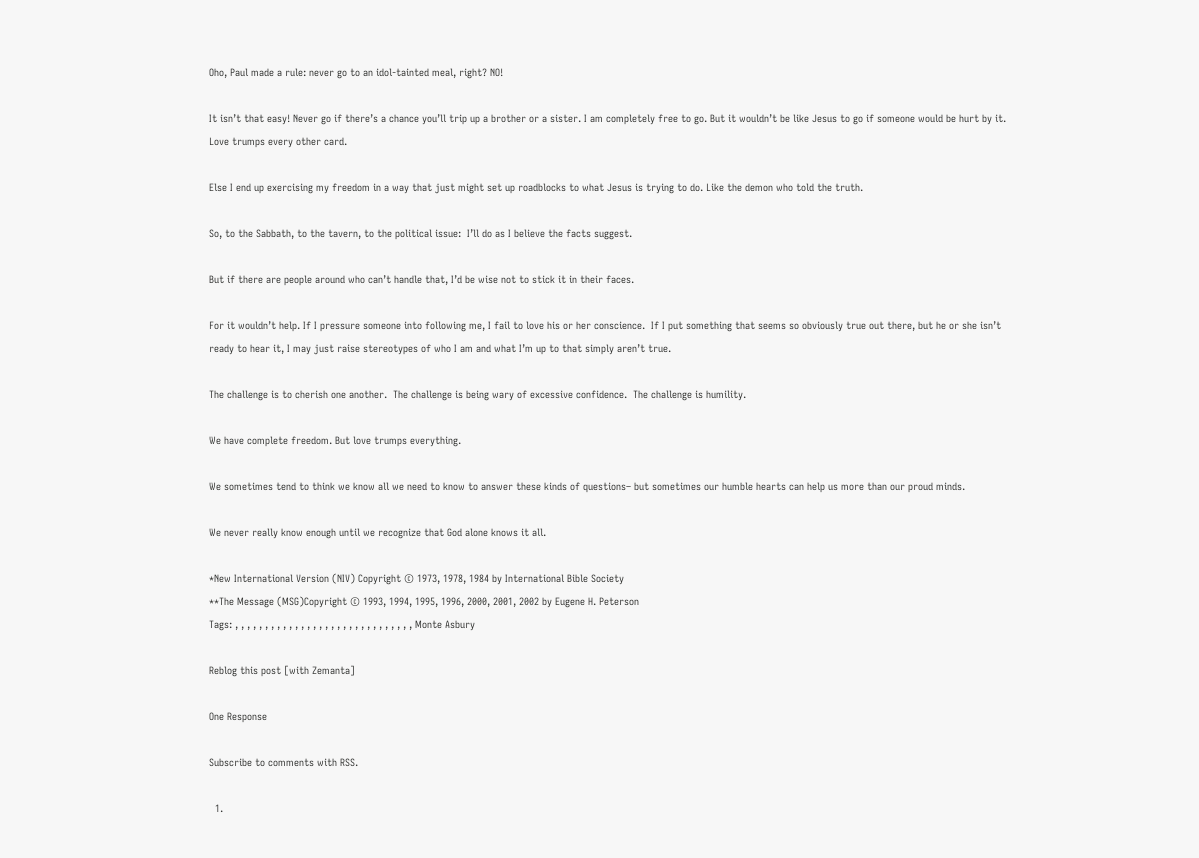Oho, Paul made a rule: never go to an idol-tainted meal, right? NO!

It isn’t that easy! Never go if there’s a chance you’ll trip up a brother or a sister. I am completely free to go. But it wouldn’t be like Jesus to go if someone would be hurt by it. Love trumps every other card.

Else I end up exercising my freedom in a way that just might set up roadblocks to what Jesus is trying to do. Like the demon who told the truth.

So, to the Sabbath, to the tavern, to the political issue:  I’ll do as I believe the facts suggest.

But if there are people around who can’t handle that, I’d be wise not to stick it in their faces.

For it wouldn’t help. If I pressure someone into following me, I fail to love his or her conscience.  If I put something that seems so obviously true out there, but he or she isn’t ready to hear it, I may just raise stereotypes of who I am and what I’m up to that simply aren’t true.

The challenge is to cherish one another.  The challenge is being wary of excessive confidence.  The challenge is humility.

We have complete freedom. But love trumps everything.

We sometimes tend to think we know all we need to know to answer these kinds of questions– but sometimes our humble hearts can help us more than our proud minds.

We never really know enough until we recognize that God alone knows it all.

*New International Version (NIV) Copyright © 1973, 1978, 1984 by International Bible Society
**The Message (MSG)Copyright © 1993, 1994, 1995, 1996, 2000, 2001, 2002 by Eugene H. Peterson
Tags: , , , , , , , , , , , , , , , , , , , , , , , , , , , , , , Monte Asbury

Reblog this post [with Zemanta]

One Response

Subscribe to comments with RSS.

  1.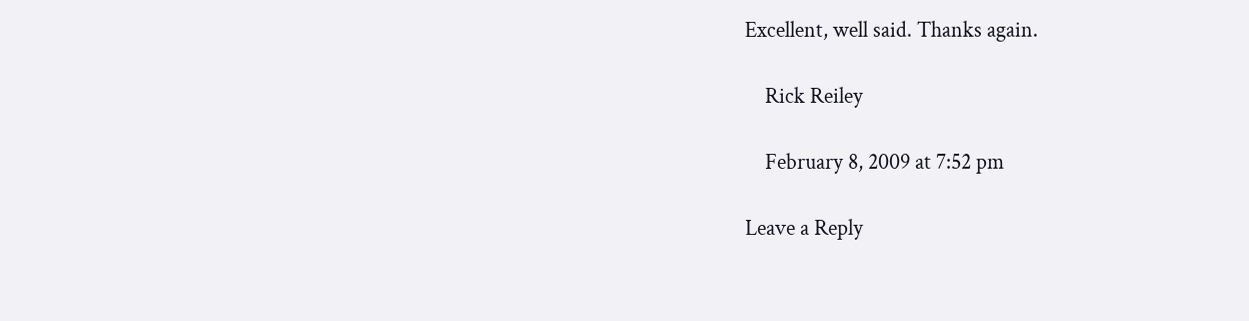Excellent, well said. Thanks again.

    Rick Reiley

    February 8, 2009 at 7:52 pm

Leave a Reply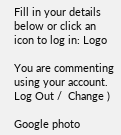Fill in your details below or click an icon to log in: Logo

You are commenting using your account. Log Out /  Change )

Google photo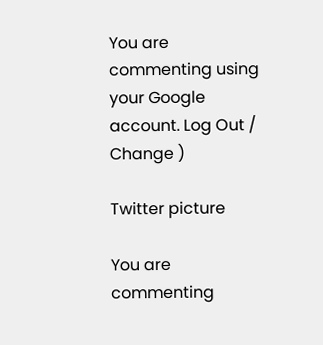You are commenting using your Google account. Log Out /  Change )

Twitter picture

You are commenting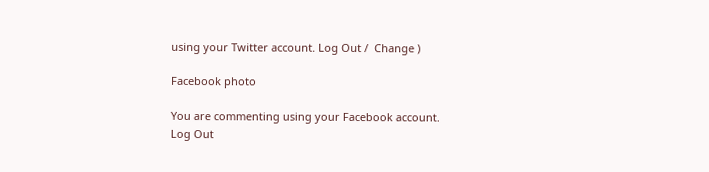using your Twitter account. Log Out /  Change )

Facebook photo

You are commenting using your Facebook account. Log Out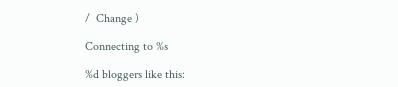/  Change )

Connecting to %s

%d bloggers like this: